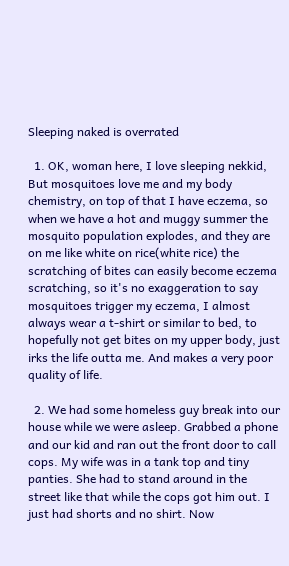Sleeping naked is overrated

  1. OK, woman here, I love sleeping nekkid, But mosquitoes love me and my body chemistry, on top of that I have eczema, so when we have a hot and muggy summer the mosquito population explodes, and they are on me like white on rice(white rice) the scratching of bites can easily become eczema scratching, so it's no exaggeration to say mosquitoes trigger my eczema, I almost always wear a t-shirt or similar to bed, to hopefully not get bites on my upper body, just irks the life outta me. And makes a very poor quality of life.

  2. We had some homeless guy break into our house while we were asleep. Grabbed a phone and our kid and ran out the front door to call cops. My wife was in a tank top and tiny panties. She had to stand around in the street like that while the cops got him out. I just had shorts and no shirt. Now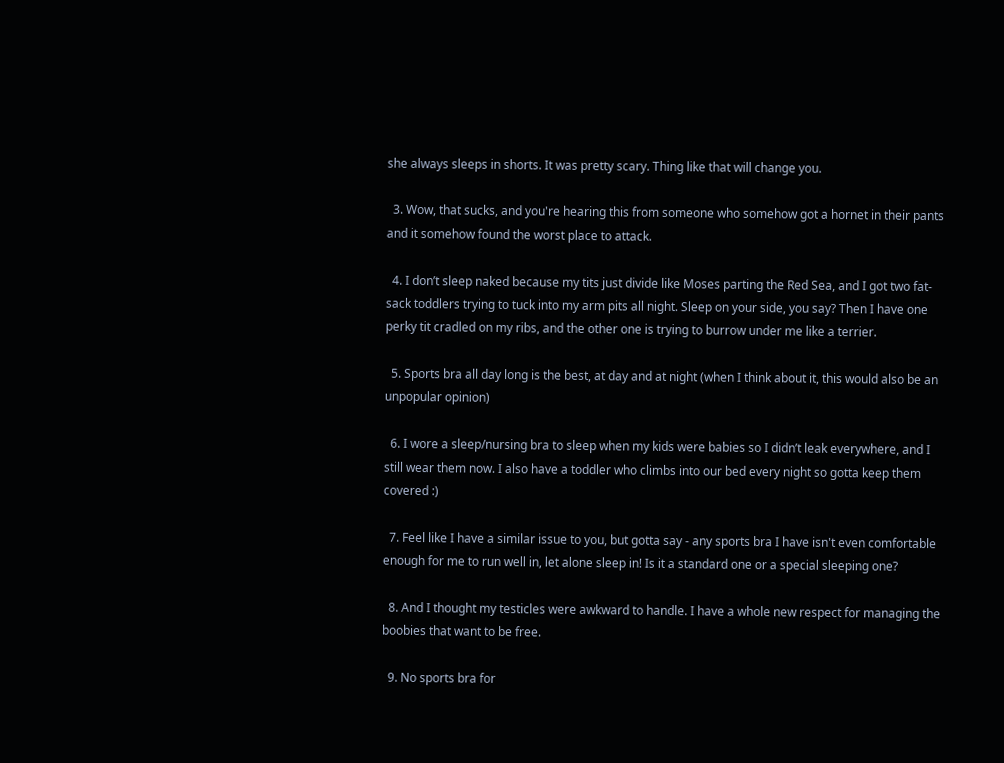she always sleeps in shorts. It was pretty scary. Thing like that will change you.

  3. Wow, that sucks, and you're hearing this from someone who somehow got a hornet in their pants and it somehow found the worst place to attack.

  4. I don’t sleep naked because my tits just divide like Moses parting the Red Sea, and I got two fat-sack toddlers trying to tuck into my arm pits all night. Sleep on your side, you say? Then I have one perky tit cradled on my ribs, and the other one is trying to burrow under me like a terrier.

  5. Sports bra all day long is the best, at day and at night (when I think about it, this would also be an unpopular opinion)

  6. I wore a sleep/nursing bra to sleep when my kids were babies so I didn’t leak everywhere, and I still wear them now. I also have a toddler who climbs into our bed every night so gotta keep them covered :)

  7. Feel like I have a similar issue to you, but gotta say - any sports bra I have isn't even comfortable enough for me to run well in, let alone sleep in! Is it a standard one or a special sleeping one?

  8. And I thought my testicles were awkward to handle. I have a whole new respect for managing the boobies that want to be free.

  9. No sports bra for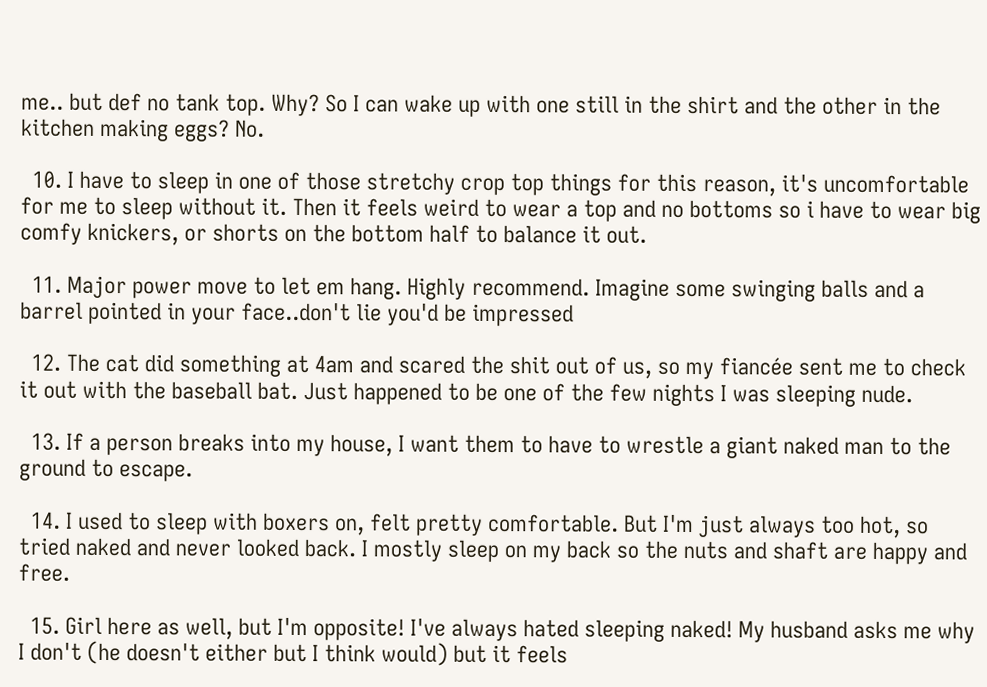me.. but def no tank top. Why? So I can wake up with one still in the shirt and the other in the kitchen making eggs? No.

  10. I have to sleep in one of those stretchy crop top things for this reason, it's uncomfortable for me to sleep without it. Then it feels weird to wear a top and no bottoms so i have to wear big comfy knickers, or shorts on the bottom half to balance it out.

  11. Major power move to let em hang. Highly recommend. Imagine some swinging balls and a barrel pointed in your face..don't lie you'd be impressed

  12. The cat did something at 4am and scared the shit out of us, so my fiancée sent me to check it out with the baseball bat. Just happened to be one of the few nights I was sleeping nude.

  13. If a person breaks into my house, I want them to have to wrestle a giant naked man to the ground to escape.

  14. I used to sleep with boxers on, felt pretty comfortable. But I'm just always too hot, so tried naked and never looked back. I mostly sleep on my back so the nuts and shaft are happy and free.

  15. Girl here as well, but I'm opposite! I've always hated sleeping naked! My husband asks me why I don't (he doesn't either but I think would) but it feels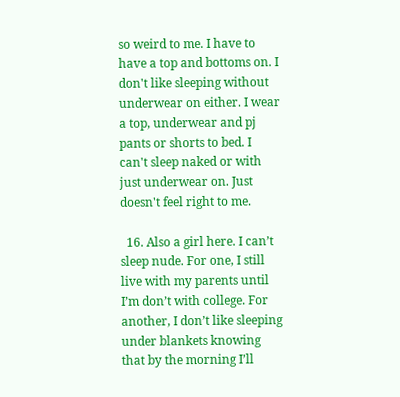so weird to me. I have to have a top and bottoms on. I don't like sleeping without underwear on either. I wear a top, underwear and pj pants or shorts to bed. I can't sleep naked or with just underwear on. Just doesn't feel right to me.

  16. Also a girl here. I can’t sleep nude. For one, I still live with my parents until I’m don’t with college. For another, I don’t like sleeping under blankets knowing that by the morning I’ll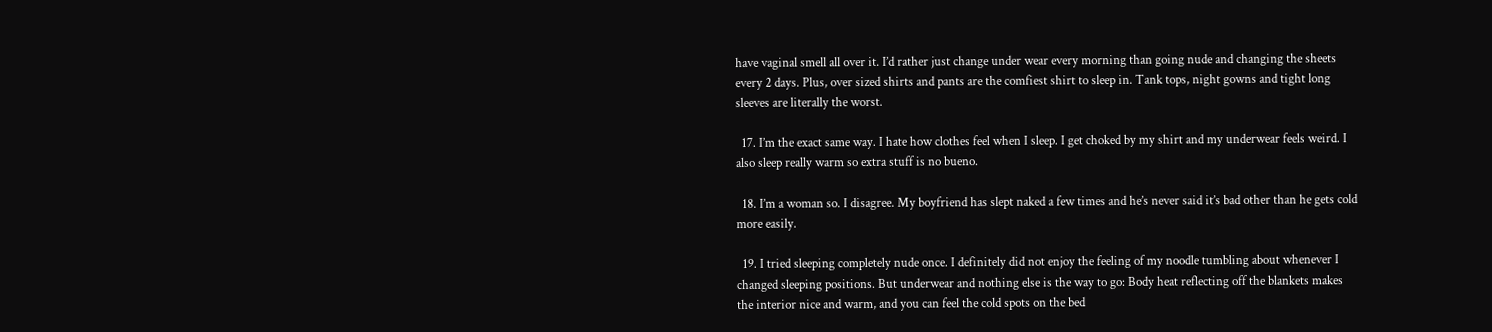have vaginal smell all over it. I’d rather just change under wear every morning than going nude and changing the sheets every 2 days. Plus, over sized shirts and pants are the comfiest shirt to sleep in. Tank tops, night gowns and tight long sleeves are literally the worst.

  17. I’m the exact same way. I hate how clothes feel when I sleep. I get choked by my shirt and my underwear feels weird. I also sleep really warm so extra stuff is no bueno.

  18. I’m a woman so. I disagree. My boyfriend has slept naked a few times and he’s never said it’s bad other than he gets cold more easily.

  19. I tried sleeping completely nude once. I definitely did not enjoy the feeling of my noodle tumbling about whenever I changed sleeping positions. But underwear and nothing else is the way to go: Body heat reflecting off the blankets makes the interior nice and warm, and you can feel the cold spots on the bed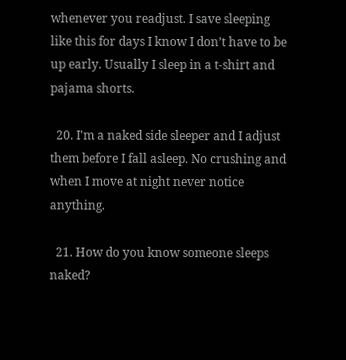whenever you readjust. I save sleeping like this for days I know I don’t have to be up early. Usually I sleep in a t-shirt and pajama shorts.

  20. I'm a naked side sleeper and I adjust them before I fall asleep. No crushing and when I move at night never notice anything.

  21. How do you know someone sleeps naked?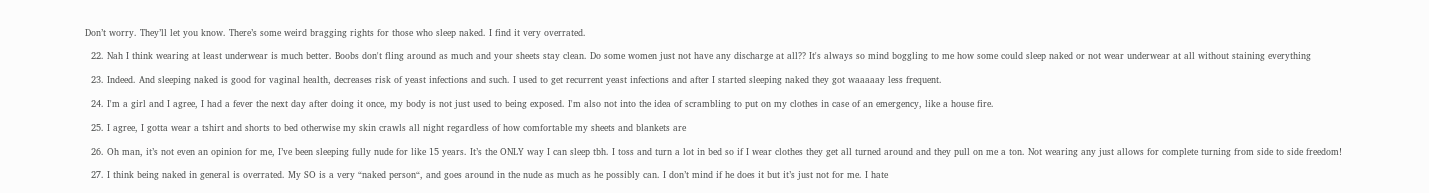Don’t worry. They’ll let you know. There’s some weird bragging rights for those who sleep naked. I find it very overrated.

  22. Nah I think wearing at least underwear is much better. Boobs don't fling around as much and your sheets stay clean. Do some women just not have any discharge at all?? It's always so mind boggling to me how some could sleep naked or not wear underwear at all without staining everything

  23. Indeed. And sleeping naked is good for vaginal health, decreases risk of yeast infections and such. I used to get recurrent yeast infections and after I started sleeping naked they got waaaaay less frequent.

  24. I'm a girl and I agree, I had a fever the next day after doing it once, my body is not just used to being exposed. I'm also not into the idea of scrambling to put on my clothes in case of an emergency, like a house fire.

  25. I agree, I gotta wear a tshirt and shorts to bed otherwise my skin crawls all night regardless of how comfortable my sheets and blankets are

  26. Oh man, it’s not even an opinion for me, I’ve been sleeping fully nude for like 15 years. It’s the ONLY way I can sleep tbh. I toss and turn a lot in bed so if I wear clothes they get all turned around and they pull on me a ton. Not wearing any just allows for complete turning from side to side freedom!

  27. I think being naked in general is overrated. My SO is a very “naked person“, and goes around in the nude as much as he possibly can. I don’t mind if he does it but it’s just not for me. I hate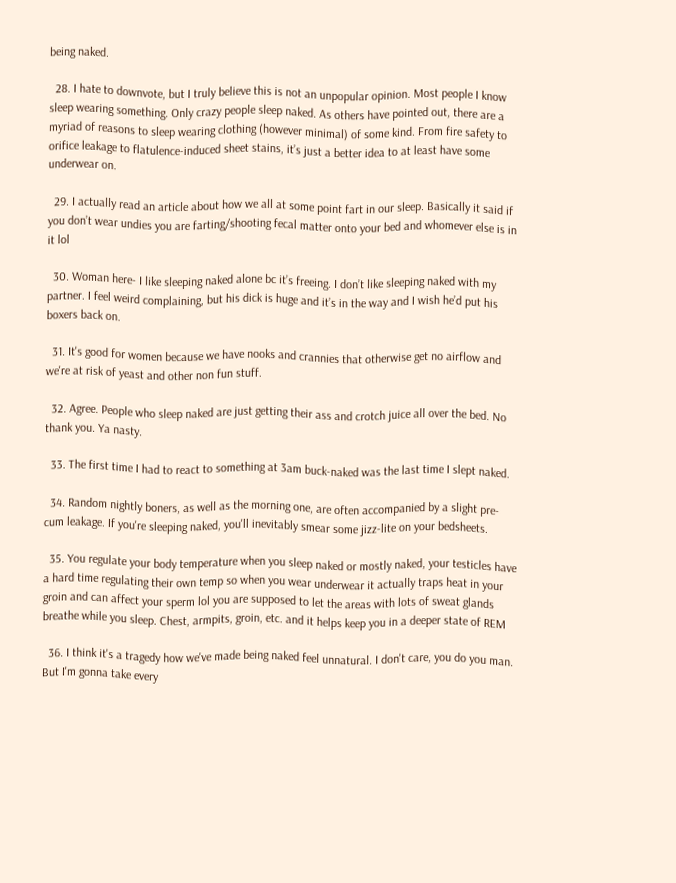being naked.

  28. I hate to downvote, but I truly believe this is not an unpopular opinion. Most people I know sleep wearing something. Only crazy people sleep naked. As others have pointed out, there are a myriad of reasons to sleep wearing clothing (however minimal) of some kind. From fire safety to orifice leakage to flatulence-induced sheet stains, it’s just a better idea to at least have some underwear on.

  29. I actually read an article about how we all at some point fart in our sleep. Basically it said if you don’t wear undies you are farting/shooting fecal matter onto your bed and whomever else is in it lol

  30. Woman here- I like sleeping naked alone bc it’s freeing. I don’t like sleeping naked with my partner. I feel weird complaining, but his dick is huge and it’s in the way and I wish he’d put his boxers back on.

  31. It's good for women because we have nooks and crannies that otherwise get no airflow and we're at risk of yeast and other non fun stuff.

  32. Agree. People who sleep naked are just getting their ass and crotch juice all over the bed. No thank you. Ya nasty.

  33. The first time I had to react to something at 3am buck-naked was the last time I slept naked.

  34. Random nightly boners, as well as the morning one, are often accompanied by a slight pre-cum leakage. If you're sleeping naked, you'll inevitably smear some jizz-lite on your bedsheets.

  35. You regulate your body temperature when you sleep naked or mostly naked, your testicles have a hard time regulating their own temp so when you wear underwear it actually traps heat in your groin and can affect your sperm lol you are supposed to let the areas with lots of sweat glands breathe while you sleep. Chest, armpits, groin, etc. and it helps keep you in a deeper state of REM

  36. I think it's a tragedy how we've made being naked feel unnatural. I don't care, you do you man. But I'm gonna take every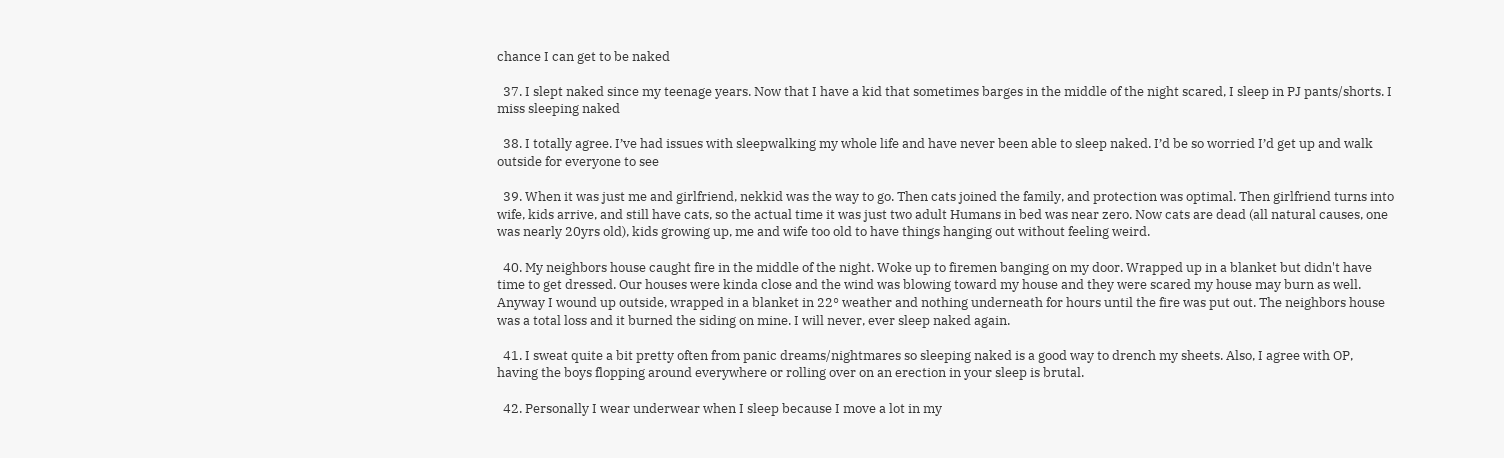chance I can get to be naked

  37. I slept naked since my teenage years. Now that I have a kid that sometimes barges in the middle of the night scared, I sleep in PJ pants/shorts. I miss sleeping naked

  38. I totally agree. I’ve had issues with sleepwalking my whole life and have never been able to sleep naked. I’d be so worried I’d get up and walk outside for everyone to see

  39. When it was just me and girlfriend, nekkid was the way to go. Then cats joined the family, and protection was optimal. Then girlfriend turns into wife, kids arrive, and still have cats, so the actual time it was just two adult Humans in bed was near zero. Now cats are dead (all natural causes, one was nearly 20yrs old), kids growing up, me and wife too old to have things hanging out without feeling weird.

  40. My neighbors house caught fire in the middle of the night. Woke up to firemen banging on my door. Wrapped up in a blanket but didn't have time to get dressed. Our houses were kinda close and the wind was blowing toward my house and they were scared my house may burn as well. Anyway I wound up outside, wrapped in a blanket in 22° weather and nothing underneath for hours until the fire was put out. The neighbors house was a total loss and it burned the siding on mine. I will never, ever sleep naked again.

  41. I sweat quite a bit pretty often from panic dreams/nightmares so sleeping naked is a good way to drench my sheets. Also, I agree with OP, having the boys flopping around everywhere or rolling over on an erection in your sleep is brutal.

  42. Personally I wear underwear when I sleep because I move a lot in my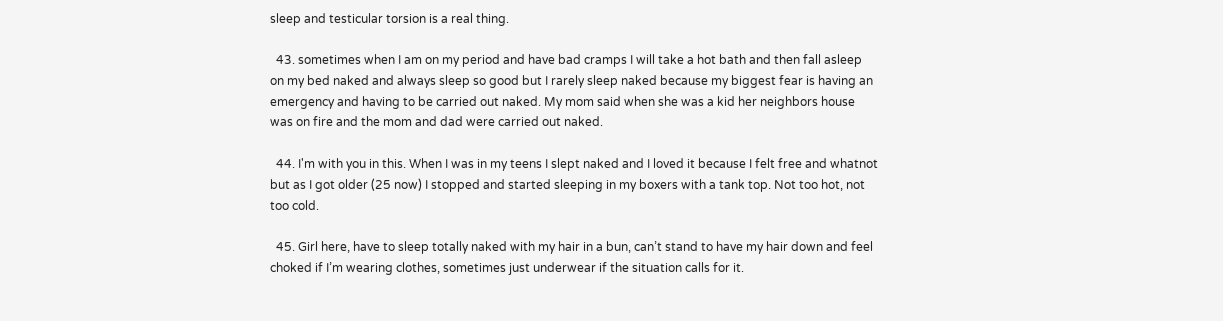sleep and testicular torsion is a real thing.

  43. sometimes when I am on my period and have bad cramps I will take a hot bath and then fall asleep on my bed naked and always sleep so good but I rarely sleep naked because my biggest fear is having an emergency and having to be carried out naked. My mom said when she was a kid her neighbors house was on fire and the mom and dad were carried out naked.

  44. I'm with you in this. When I was in my teens I slept naked and I loved it because I felt free and whatnot but as I got older (25 now) I stopped and started sleeping in my boxers with a tank top. Not too hot, not too cold.

  45. Girl here, have to sleep totally naked with my hair in a bun, can’t stand to have my hair down and feel choked if I’m wearing clothes, sometimes just underwear if the situation calls for it.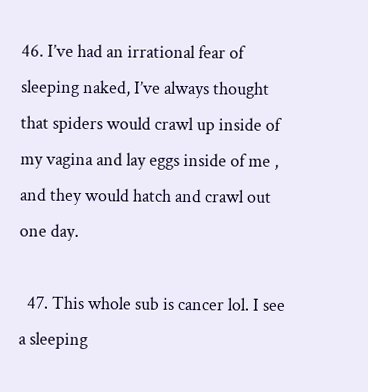46. I’ve had an irrational fear of sleeping naked, I’ve always thought that spiders would crawl up inside of my vagina and lay eggs inside of me , and they would hatch and crawl out one day.

  47. This whole sub is cancer lol. I see a sleeping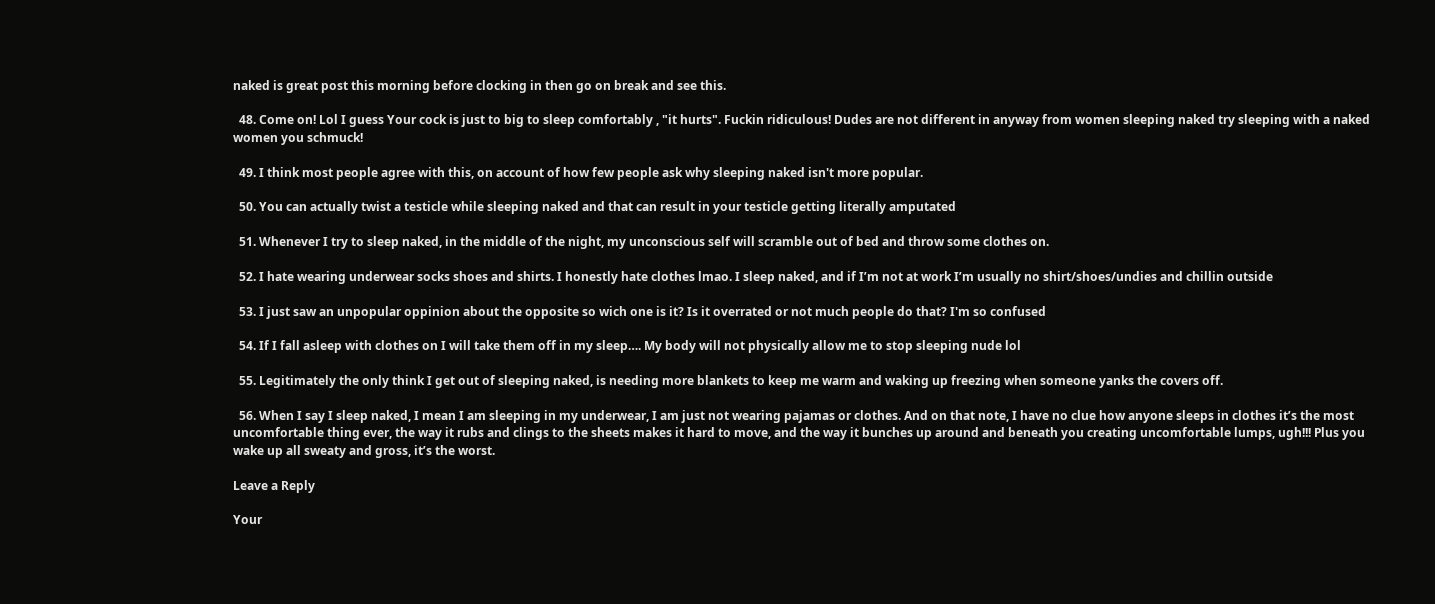naked is great post this morning before clocking in then go on break and see this.

  48. Come on! Lol I guess Your cock is just to big to sleep comfortably , "it hurts". Fuckin ridiculous! Dudes are not different in anyway from women sleeping naked try sleeping with a naked women you schmuck!

  49. I think most people agree with this, on account of how few people ask why sleeping naked isn't more popular.

  50. You can actually twist a testicle while sleeping naked and that can result in your testicle getting literally amputated

  51. Whenever I try to sleep naked, in the middle of the night, my unconscious self will scramble out of bed and throw some clothes on.

  52. I hate wearing underwear socks shoes and shirts. I honestly hate clothes lmao. I sleep naked, and if I’m not at work I’m usually no shirt/shoes/undies and chillin outside

  53. I just saw an unpopular oppinion about the opposite so wich one is it? Is it overrated or not much people do that? I'm so confused

  54. If I fall asleep with clothes on I will take them off in my sleep…. My body will not physically allow me to stop sleeping nude lol

  55. Legitimately the only think I get out of sleeping naked, is needing more blankets to keep me warm and waking up freezing when someone yanks the covers off.

  56. When I say I sleep naked, I mean I am sleeping in my underwear, I am just not wearing pajamas or clothes. And on that note, I have no clue how anyone sleeps in clothes it’s the most uncomfortable thing ever, the way it rubs and clings to the sheets makes it hard to move, and the way it bunches up around and beneath you creating uncomfortable lumps, ugh!!! Plus you wake up all sweaty and gross, it’s the worst.

Leave a Reply

Your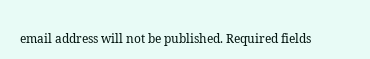email address will not be published. Required fields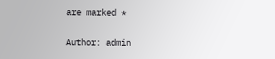are marked *

Author: admin